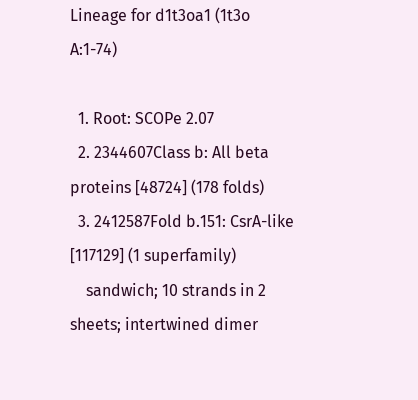Lineage for d1t3oa1 (1t3o A:1-74)

  1. Root: SCOPe 2.07
  2. 2344607Class b: All beta proteins [48724] (178 folds)
  3. 2412587Fold b.151: CsrA-like [117129] (1 superfamily)
    sandwich; 10 strands in 2 sheets; intertwined dimer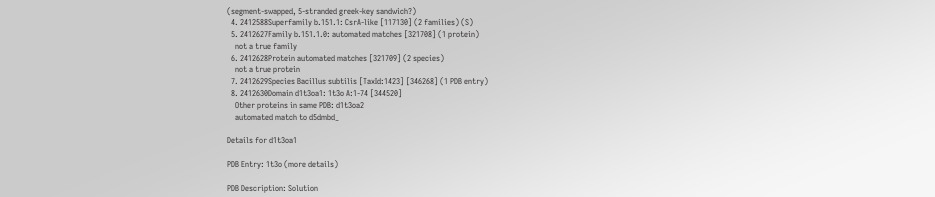(segment-swapped, 5-stranded greek-key sandwich?)
  4. 2412588Superfamily b.151.1: CsrA-like [117130] (2 families) (S)
  5. 2412627Family b.151.1.0: automated matches [321708] (1 protein)
    not a true family
  6. 2412628Protein automated matches [321709] (2 species)
    not a true protein
  7. 2412629Species Bacillus subtilis [TaxId:1423] [346268] (1 PDB entry)
  8. 2412630Domain d1t3oa1: 1t3o A:1-74 [344520]
    Other proteins in same PDB: d1t3oa2
    automated match to d5dmbd_

Details for d1t3oa1

PDB Entry: 1t3o (more details)

PDB Description: Solution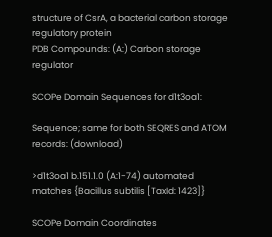structure of CsrA, a bacterial carbon storage regulatory protein
PDB Compounds: (A:) Carbon storage regulator

SCOPe Domain Sequences for d1t3oa1:

Sequence; same for both SEQRES and ATOM records: (download)

>d1t3oa1 b.151.1.0 (A:1-74) automated matches {Bacillus subtilis [TaxId: 1423]}

SCOPe Domain Coordinates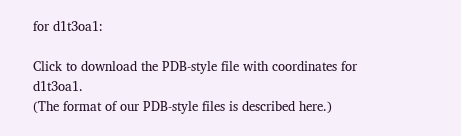for d1t3oa1:

Click to download the PDB-style file with coordinates for d1t3oa1.
(The format of our PDB-style files is described here.)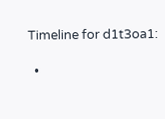Timeline for d1t3oa1:

  •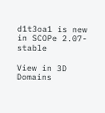d1t3oa1 is new in SCOPe 2.07-stable

View in 3D
Domains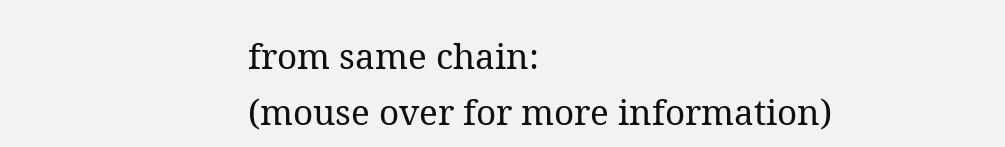from same chain:
(mouse over for more information)